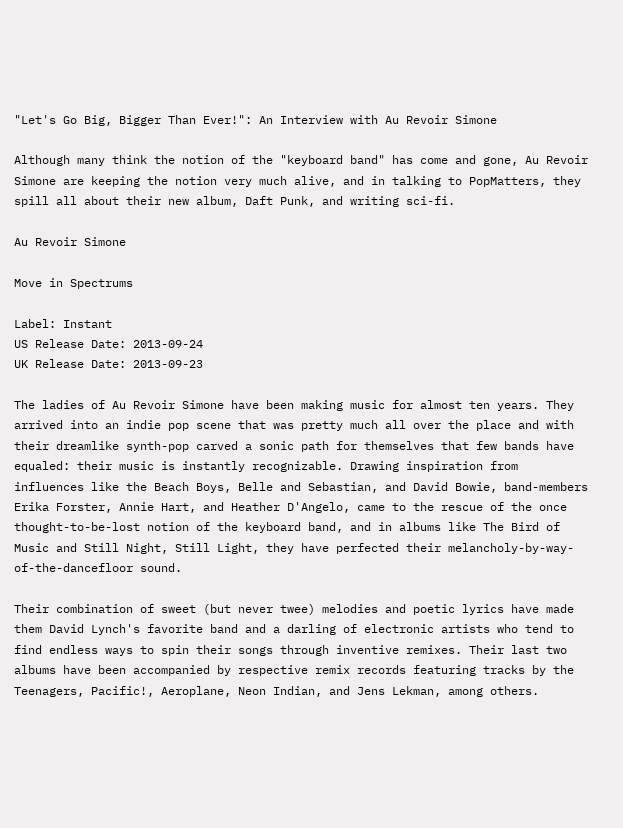"Let's Go Big, Bigger Than Ever!": An Interview with Au Revoir Simone

Although many think the notion of the "keyboard band" has come and gone, Au Revoir Simone are keeping the notion very much alive, and in talking to PopMatters, they spill all about their new album, Daft Punk, and writing sci-fi.

Au Revoir Simone

Move in Spectrums

Label: Instant
US Release Date: 2013-09-24
UK Release Date: 2013-09-23

The ladies of Au Revoir Simone have been making music for almost ten years. They arrived into an indie pop scene that was pretty much all over the place and with their dreamlike synth-pop carved a sonic path for themselves that few bands have equaled: their music is instantly recognizable. Drawing inspiration from influences like the Beach Boys, Belle and Sebastian, and David Bowie, band-members Erika Forster, Annie Hart, and Heather D'Angelo, came to the rescue of the once thought-to-be-lost notion of the keyboard band, and in albums like The Bird of Music and Still Night, Still Light, they have perfected their melancholy-by-way-of-the-dancefloor sound.

Their combination of sweet (but never twee) melodies and poetic lyrics have made them David Lynch's favorite band and a darling of electronic artists who tend to find endless ways to spin their songs through inventive remixes. Their last two albums have been accompanied by respective remix records featuring tracks by the Teenagers, Pacific!, Aeroplane, Neon Indian, and Jens Lekman, among others.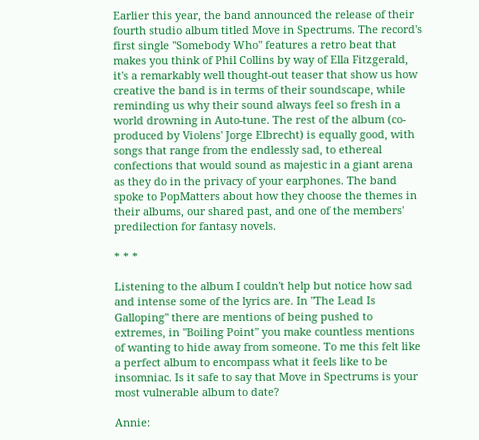Earlier this year, the band announced the release of their fourth studio album titled Move in Spectrums. The record's first single "Somebody Who" features a retro beat that makes you think of Phil Collins by way of Ella Fitzgerald, it's a remarkably well thought-out teaser that show us how creative the band is in terms of their soundscape, while reminding us why their sound always feel so fresh in a world drowning in Auto-tune. The rest of the album (co-produced by Violens' Jorge Elbrecht) is equally good, with songs that range from the endlessly sad, to ethereal confections that would sound as majestic in a giant arena as they do in the privacy of your earphones. The band spoke to PopMatters about how they choose the themes in their albums, our shared past, and one of the members' predilection for fantasy novels.

* * *

Listening to the album I couldn't help but notice how sad and intense some of the lyrics are. In "The Lead Is Galloping" there are mentions of being pushed to extremes, in "Boiling Point" you make countless mentions of wanting to hide away from someone. To me this felt like a perfect album to encompass what it feels like to be insomniac. Is it safe to say that Move in Spectrums is your most vulnerable album to date?

Annie: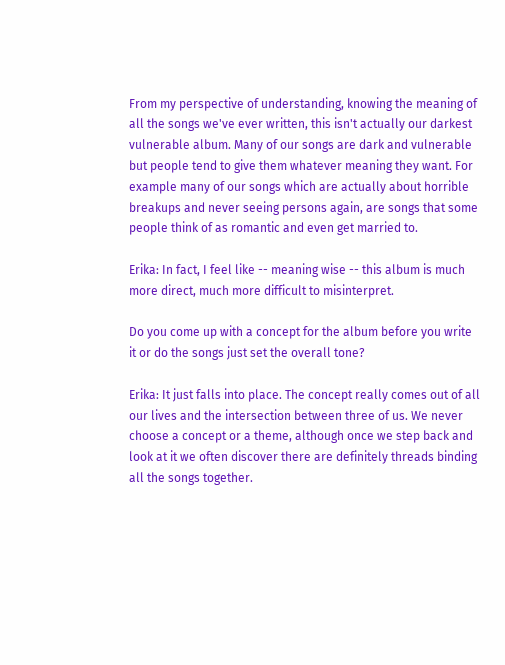From my perspective of understanding, knowing the meaning of all the songs we've ever written, this isn't actually our darkest vulnerable album. Many of our songs are dark and vulnerable but people tend to give them whatever meaning they want. For example many of our songs which are actually about horrible breakups and never seeing persons again, are songs that some people think of as romantic and even get married to.

Erika: In fact, I feel like -- meaning wise -- this album is much more direct, much more difficult to misinterpret.

Do you come up with a concept for the album before you write it or do the songs just set the overall tone?

Erika: It just falls into place. The concept really comes out of all our lives and the intersection between three of us. We never choose a concept or a theme, although once we step back and look at it we often discover there are definitely threads binding all the songs together.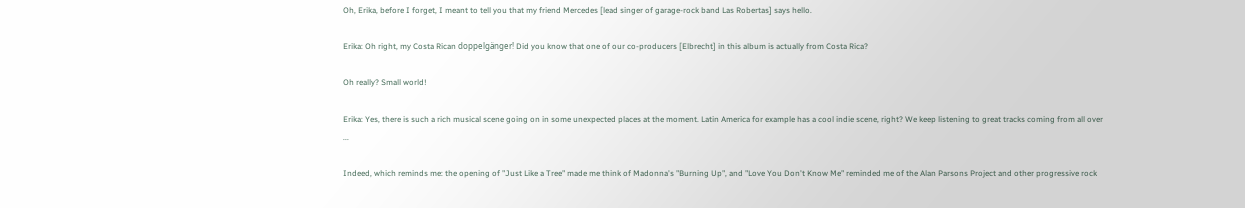Oh, Erika, before I forget, I meant to tell you that my friend Mercedes [lead singer of garage-rock band Las Robertas] says hello.

Erika: Oh right, my Costa Rican doppelgänger! Did you know that one of our co-producers [Elbrecht] in this album is actually from Costa Rica?

Oh really? Small world!

Erika: Yes, there is such a rich musical scene going on in some unexpected places at the moment. Latin America for example has a cool indie scene, right? We keep listening to great tracks coming from all over ...

Indeed, which reminds me: the opening of "Just Like a Tree" made me think of Madonna's "Burning Up", and "Love You Don't Know Me" reminded me of the Alan Parsons Project and other progressive rock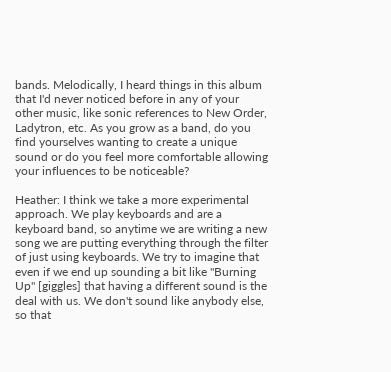bands. Melodically, I heard things in this album that I'd never noticed before in any of your other music, like sonic references to New Order, Ladytron, etc. As you grow as a band, do you find yourselves wanting to create a unique sound or do you feel more comfortable allowing your influences to be noticeable?

Heather: I think we take a more experimental approach. We play keyboards and are a keyboard band, so anytime we are writing a new song we are putting everything through the filter of just using keyboards. We try to imagine that even if we end up sounding a bit like "Burning Up" [giggles] that having a different sound is the deal with us. We don't sound like anybody else, so that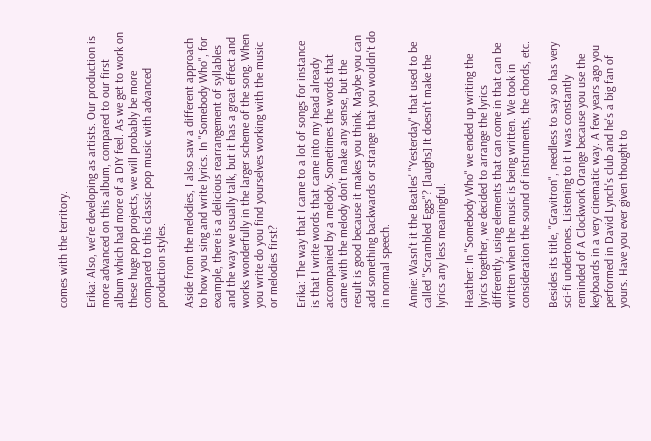comes with the territory.

Erika: Also, we're developing as artists. Our production is more advanced on this album, compared to our first album which had more of a DIY feel. As we get to work on these huge pop projects, we will probably be more compared to this classic pop music with advanced production styles.

Aside from the melodies, I also saw a different approach to how you sing and write lyrics. In "Somebody Who", for example, there is a delicious rearrangement of syllables and the way we usually talk, but it has a great effect and works wonderfully in the larger scheme of the song. When you write do you find yourselves working with the music or melodies first?

Erika: The way that I came to a lot of songs for instance is that I write words that came into my head already accompanied by a melody. Sometimes the words that came with the melody don't make any sense, but the result is good because it makes you think. Maybe you can add something backwards or strange that you wouldn't do in normal speech.

Annie: Wasn't it the Beatles' "Yesterday" that used to be called "Scrambled Eggs"? [laughs] It doesn't make the lyrics any less meaningful.

Heather: In "Somebody Who" we ended up writing the lyrics together, we decided to arrange the lyrics differently, using elements that can come in that can be written when the music is being written. We took in consideration the sound of instruments, the chords, etc.

Besides its title, "Gravitron", needless to say so has very sci-fi undertones. Listening to it I was constantly reminded of A Clockwork Orange because you use the keyboards in a very cinematic way. A few years ago you performed in David Lynch's club and he's a big fan of yours. Have you ever given thought to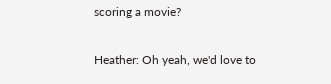scoring a movie?

Heather: Oh yeah, we'd love to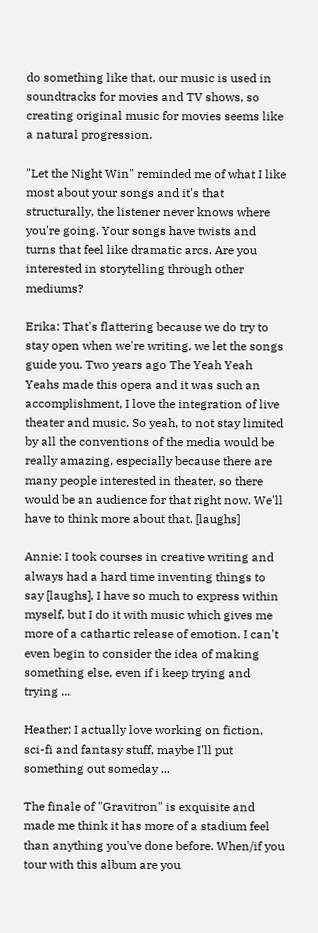do something like that, our music is used in soundtracks for movies and TV shows, so creating original music for movies seems like a natural progression.

"Let the Night Win" reminded me of what I like most about your songs and it's that structurally, the listener never knows where you're going. Your songs have twists and turns that feel like dramatic arcs. Are you interested in storytelling through other mediums?

Erika: That's flattering because we do try to stay open when we're writing, we let the songs guide you. Two years ago The Yeah Yeah Yeahs made this opera and it was such an accomplishment, I love the integration of live theater and music. So yeah, to not stay limited by all the conventions of the media would be really amazing, especially because there are many people interested in theater, so there would be an audience for that right now. We'll have to think more about that. [laughs]

Annie: I took courses in creative writing and always had a hard time inventing things to say [laughs], I have so much to express within myself, but I do it with music which gives me more of a cathartic release of emotion. I can't even begin to consider the idea of making something else, even if i keep trying and trying ...

Heather: I actually love working on fiction, sci-fi and fantasy stuff, maybe I'll put something out someday ...

The finale of "Gravitron" is exquisite and made me think it has more of a stadium feel than anything you've done before. When/if you tour with this album are you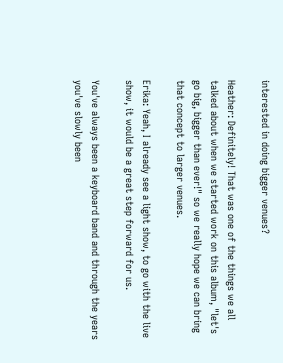interested in doing bigger venues?

Heather: Definitely! That was one of the things we all talked about when we started work on this album, "let's go big, bigger than ever!" so we really hope we can bring that concept to larger venues.

Erika: Yeah, I already see a light show, to go with the live show, it would be a great step forward for us.

You've always been a keyboard band and through the years you've slowly been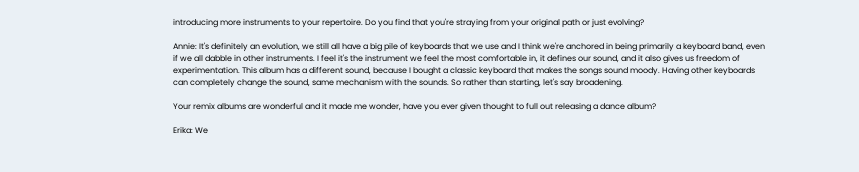introducing more instruments to your repertoire. Do you find that you're straying from your original path or just evolving?

Annie: It's definitely an evolution, we still all have a big pile of keyboards that we use and I think we're anchored in being primarily a keyboard band, even if we all dabble in other instruments. I feel it's the instrument we feel the most comfortable in, it defines our sound, and it also gives us freedom of experimentation. This album has a different sound, because I bought a classic keyboard that makes the songs sound moody. Having other keyboards can completely change the sound, same mechanism with the sounds. So rather than starting, let's say broadening.

Your remix albums are wonderful and it made me wonder, have you ever given thought to full out releasing a dance album?

Erika: We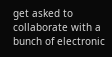get asked to collaborate with a bunch of electronic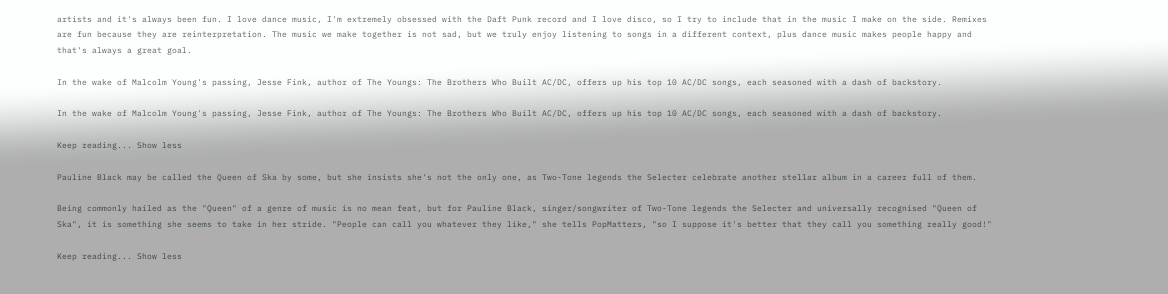artists and it's always been fun. I love dance music, I'm extremely obsessed with the Daft Punk record and I love disco, so I try to include that in the music I make on the side. Remixes are fun because they are reinterpretation. The music we make together is not sad, but we truly enjoy listening to songs in a different context, plus dance music makes people happy and that's always a great goal.

In the wake of Malcolm Young's passing, Jesse Fink, author of The Youngs: The Brothers Who Built AC/DC, offers up his top 10 AC/DC songs, each seasoned with a dash of backstory.

In the wake of Malcolm Young's passing, Jesse Fink, author of The Youngs: The Brothers Who Built AC/DC, offers up his top 10 AC/DC songs, each seasoned with a dash of backstory.

Keep reading... Show less

Pauline Black may be called the Queen of Ska by some, but she insists she's not the only one, as Two-Tone legends the Selecter celebrate another stellar album in a career full of them.

Being commonly hailed as the "Queen" of a genre of music is no mean feat, but for Pauline Black, singer/songwriter of Two-Tone legends the Selecter and universally recognised "Queen of Ska", it is something she seems to take in her stride. "People can call you whatever they like," she tells PopMatters, "so I suppose it's better that they call you something really good!"

Keep reading... Show less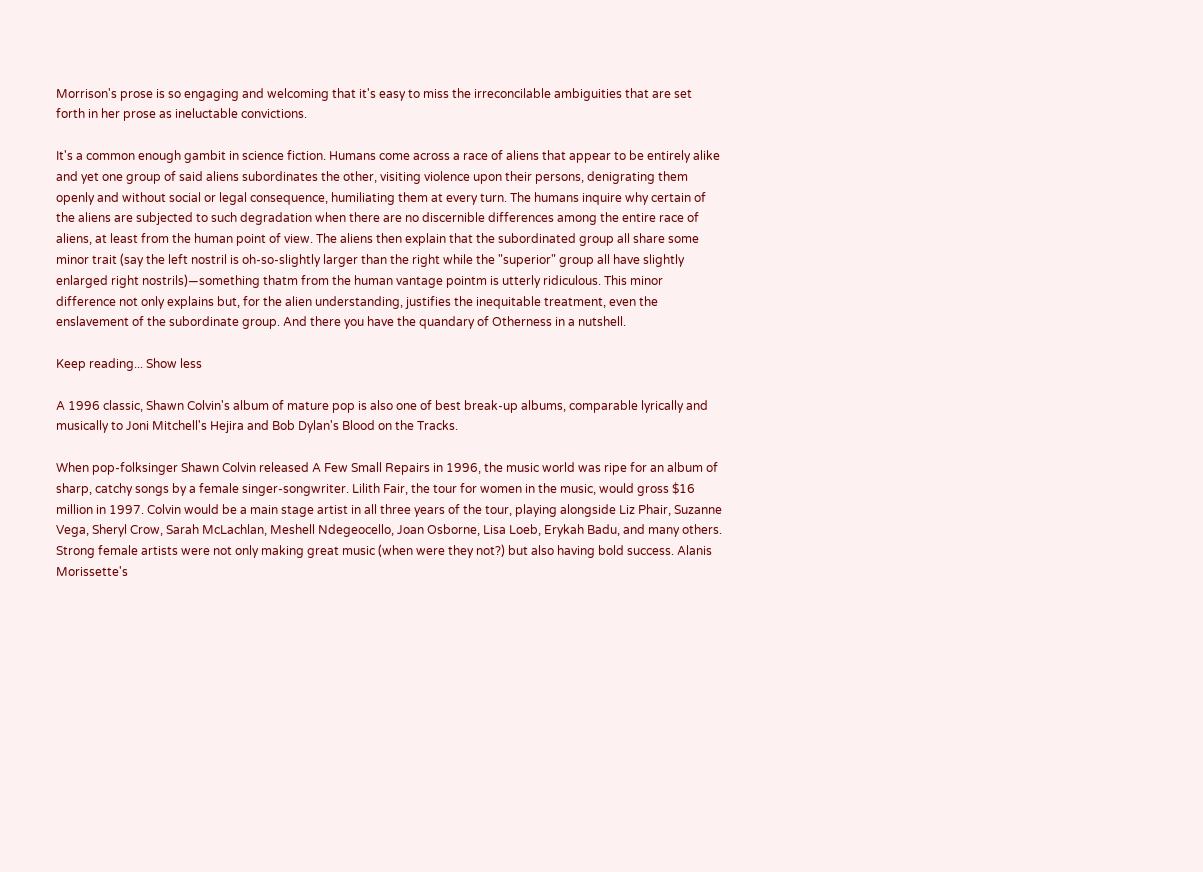Morrison's prose is so engaging and welcoming that it's easy to miss the irreconcilable ambiguities that are set forth in her prose as ineluctable convictions.

It's a common enough gambit in science fiction. Humans come across a race of aliens that appear to be entirely alike and yet one group of said aliens subordinates the other, visiting violence upon their persons, denigrating them openly and without social or legal consequence, humiliating them at every turn. The humans inquire why certain of the aliens are subjected to such degradation when there are no discernible differences among the entire race of aliens, at least from the human point of view. The aliens then explain that the subordinated group all share some minor trait (say the left nostril is oh-so-slightly larger than the right while the "superior" group all have slightly enlarged right nostrils)—something thatm from the human vantage pointm is utterly ridiculous. This minor difference not only explains but, for the alien understanding, justifies the inequitable treatment, even the enslavement of the subordinate group. And there you have the quandary of Otherness in a nutshell.

Keep reading... Show less

A 1996 classic, Shawn Colvin's album of mature pop is also one of best break-up albums, comparable lyrically and musically to Joni Mitchell's Hejira and Bob Dylan's Blood on the Tracks.

When pop-folksinger Shawn Colvin released A Few Small Repairs in 1996, the music world was ripe for an album of sharp, catchy songs by a female singer-songwriter. Lilith Fair, the tour for women in the music, would gross $16 million in 1997. Colvin would be a main stage artist in all three years of the tour, playing alongside Liz Phair, Suzanne Vega, Sheryl Crow, Sarah McLachlan, Meshell Ndegeocello, Joan Osborne, Lisa Loeb, Erykah Badu, and many others. Strong female artists were not only making great music (when were they not?) but also having bold success. Alanis Morissette's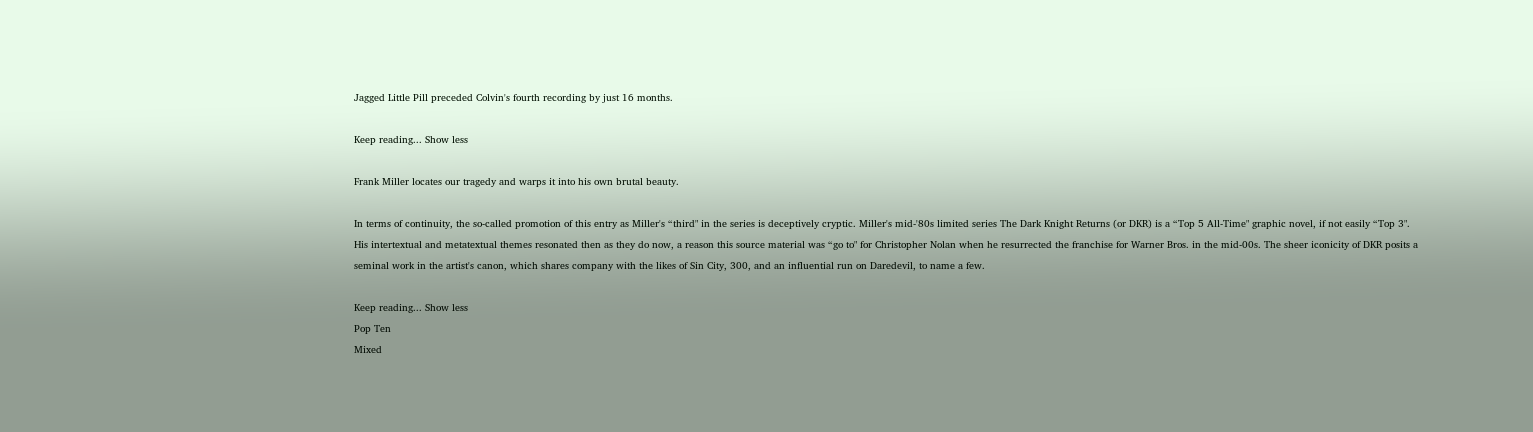Jagged Little Pill preceded Colvin's fourth recording by just 16 months.

Keep reading... Show less

Frank Miller locates our tragedy and warps it into his own brutal beauty.

In terms of continuity, the so-called promotion of this entry as Miller's “third" in the series is deceptively cryptic. Miller's mid-'80s limited series The Dark Knight Returns (or DKR) is a “Top 5 All-Time" graphic novel, if not easily “Top 3". His intertextual and metatextual themes resonated then as they do now, a reason this source material was “go to" for Christopher Nolan when he resurrected the franchise for Warner Bros. in the mid-00s. The sheer iconicity of DKR posits a seminal work in the artist's canon, which shares company with the likes of Sin City, 300, and an influential run on Daredevil, to name a few.

Keep reading... Show less
Pop Ten
Mixed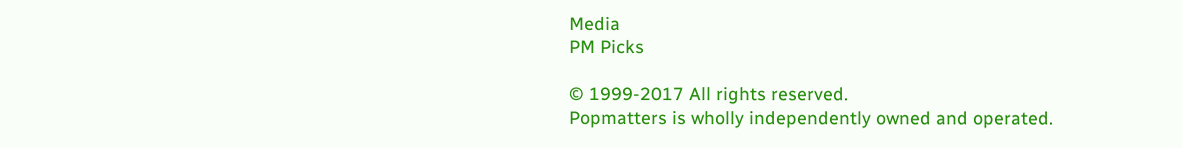Media
PM Picks

© 1999-2017 All rights reserved.
Popmatters is wholly independently owned and operated.